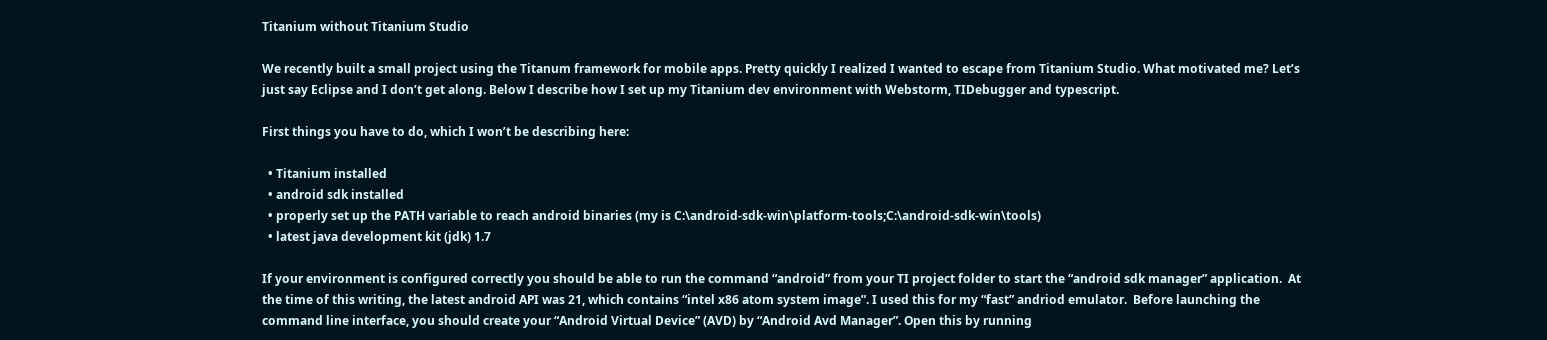Titanium without Titanium Studio

We recently built a small project using the Titanum framework for mobile apps. Pretty quickly I realized I wanted to escape from Titanium Studio. What motivated me? Let’s just say Eclipse and I don’t get along. Below I describe how I set up my Titanium dev environment with Webstorm, TIDebugger and typescript.

First things you have to do, which I won’t be describing here:

  • Titanium installed
  • android sdk installed
  • properly set up the PATH variable to reach android binaries (my is C:\android-sdk-win\platform-tools;C:\android-sdk-win\tools)
  • latest java development kit (jdk) 1.7

If your environment is configured correctly you should be able to run the command “android” from your TI project folder to start the “android sdk manager” application.  At the time of this writing, the latest android API was 21, which contains “intel x86 atom system image”. I used this for my “fast” andriod emulator.  Before launching the command line interface, you should create your “Android Virtual Device” (AVD) by “Android Avd Manager”. Open this by running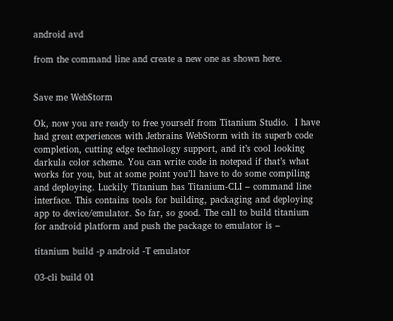android avd

from the command line and create a new one as shown here.


Save me WebStorm

Ok, now you are ready to free yourself from Titanium Studio.  I have had great experiences with Jetbrains WebStorm with its superb code completion, cutting edge technology support, and it’s cool looking darkula color scheme. You can write code in notepad if that’s what works for you, but at some point you’ll have to do some compiling and deploying. Luckily Titanium has Titanium-CLI – command line interface. This contains tools for building, packaging and deploying app to device/emulator. So far, so good. The call to build titanium for android platform and push the package to emulator is –

titanium build -p android -T emulator

03-cli build 01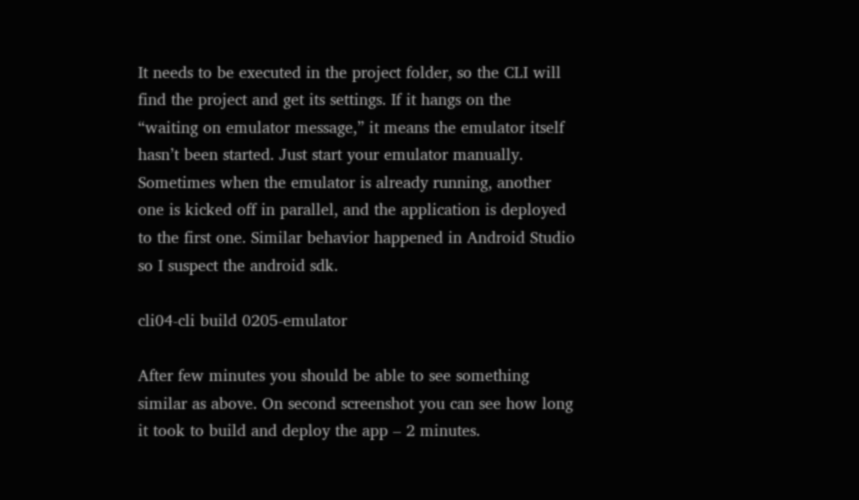It needs to be executed in the project folder, so the CLI will find the project and get its settings. If it hangs on the “waiting on emulator message,” it means the emulator itself hasn’t been started. Just start your emulator manually. Sometimes when the emulator is already running, another one is kicked off in parallel, and the application is deployed to the first one. Similar behavior happened in Android Studio so I suspect the android sdk.

cli04-cli build 0205-emulator

After few minutes you should be able to see something similar as above. On second screenshot you can see how long it took to build and deploy the app – 2 minutes.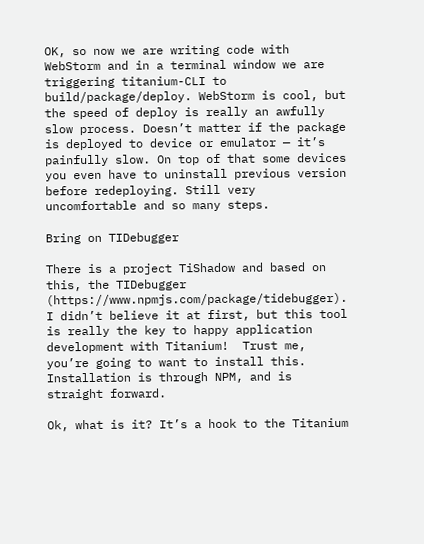OK, so now we are writing code with WebStorm and in a terminal window we are triggering titanium-CLI to build/package/deploy. WebStorm is cool, but the speed of deploy is really an awfully slow process. Doesn’t matter if the package is deployed to device or emulator — it’s painfully slow. On top of that some devices you even have to uninstall previous version before redeploying. Still very uncomfortable and so many steps.

Bring on TIDebugger

There is a project TiShadow and based on this, the TIDebugger (https://www.npmjs.com/package/tidebugger). I didn’t believe it at first, but this tool is really the key to happy application development with Titanium!  Trust me, you’re going to want to install this. Installation is through NPM, and is straight forward.

Ok, what is it? It’s a hook to the Titanium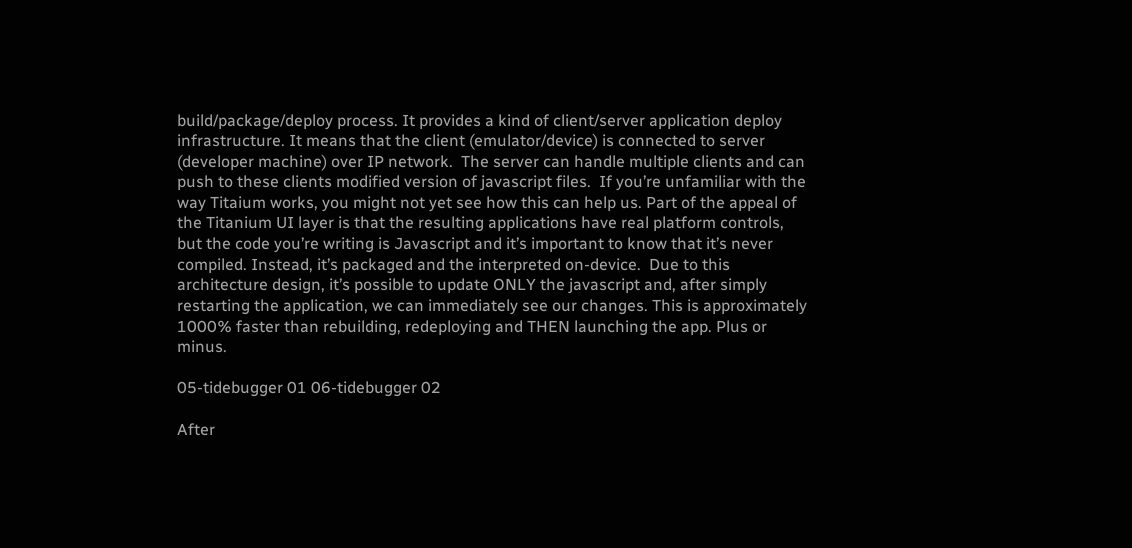build/package/deploy process. It provides a kind of client/server application deploy infrastructure. It means that the client (emulator/device) is connected to server (developer machine) over IP network.  The server can handle multiple clients and can push to these clients modified version of javascript files.  If you’re unfamiliar with the way Titaium works, you might not yet see how this can help us. Part of the appeal of the Titanium UI layer is that the resulting applications have real platform controls, but the code you’re writing is Javascript and it’s important to know that it’s never compiled. Instead, it’s packaged and the interpreted on-device.  Due to this architecture design, it’s possible to update ONLY the javascript and, after simply restarting the application, we can immediately see our changes. This is approximately 1000% faster than rebuilding, redeploying and THEN launching the app. Plus or minus.

05-tidebugger 01 06-tidebugger 02

After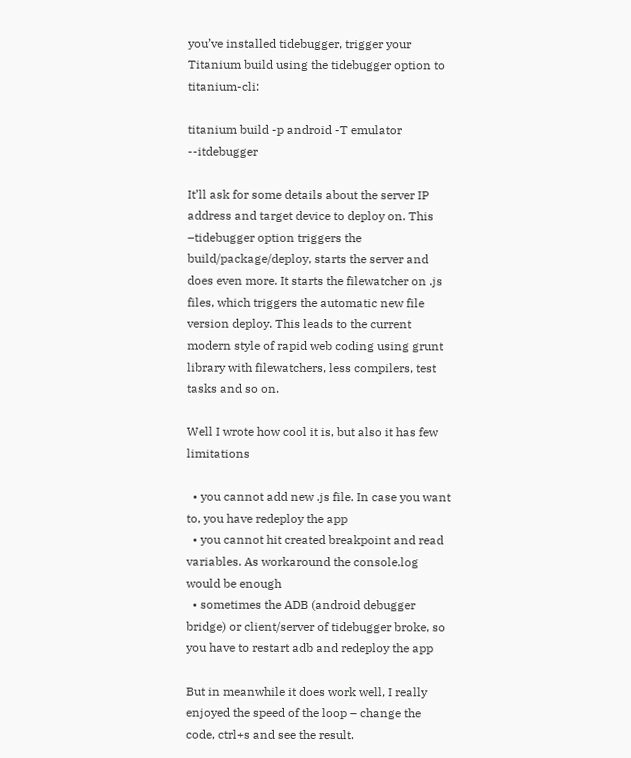you’ve installed tidebugger, trigger your Titanium build using the tidebugger option to titanium-cli:

titanium build -p android -T emulator --itdebugger

It’ll ask for some details about the server IP address and target device to deploy on. This –tidebugger option triggers the build/package/deploy, starts the server and does even more. It starts the filewatcher on .js files, which triggers the automatic new file version deploy. This leads to the current modern style of rapid web coding using grunt library with filewatchers, less compilers, test tasks and so on.

Well I wrote how cool it is, but also it has few limitations

  • you cannot add new .js file. In case you want to, you have redeploy the app
  • you cannot hit created breakpoint and read variables. As workaround the console.log would be enough
  • sometimes the ADB (android debugger bridge) or client/server of tidebugger broke, so you have to restart adb and redeploy the app

But in meanwhile it does work well, I really enjoyed the speed of the loop – change the code, ctrl+s and see the result.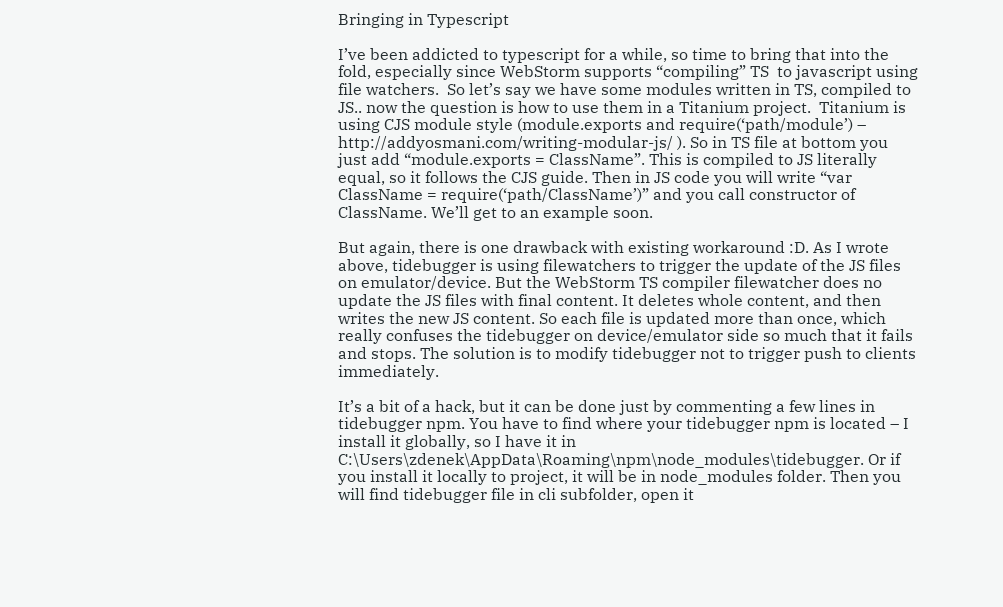Bringing in Typescript

I’ve been addicted to typescript for a while, so time to bring that into the fold, especially since WebStorm supports “compiling” TS  to javascript using file watchers.  So let’s say we have some modules written in TS, compiled to JS.. now the question is how to use them in a Titanium project.  Titanium is using CJS module style (module.exports and require(‘path/module’) – http://addyosmani.com/writing-modular-js/ ). So in TS file at bottom you just add “module.exports = ClassName”. This is compiled to JS literally equal, so it follows the CJS guide. Then in JS code you will write “var ClassName = require(‘path/ClassName’)” and you call constructor of ClassName. We’ll get to an example soon.

But again, there is one drawback with existing workaround :D. As I wrote above, tidebugger is using filewatchers to trigger the update of the JS files on emulator/device. But the WebStorm TS compiler filewatcher does no update the JS files with final content. It deletes whole content, and then writes the new JS content. So each file is updated more than once, which really confuses the tidebugger on device/emulator side so much that it fails and stops. The solution is to modify tidebugger not to trigger push to clients immediately.

It’s a bit of a hack, but it can be done just by commenting a few lines in tidebugger npm. You have to find where your tidebugger npm is located – I install it globally, so I have it in C:\Users\zdenek\AppData\Roaming\npm\node_modules\tidebugger. Or if you install it locally to project, it will be in node_modules folder. Then you will find tidebugger file in cli subfolder, open it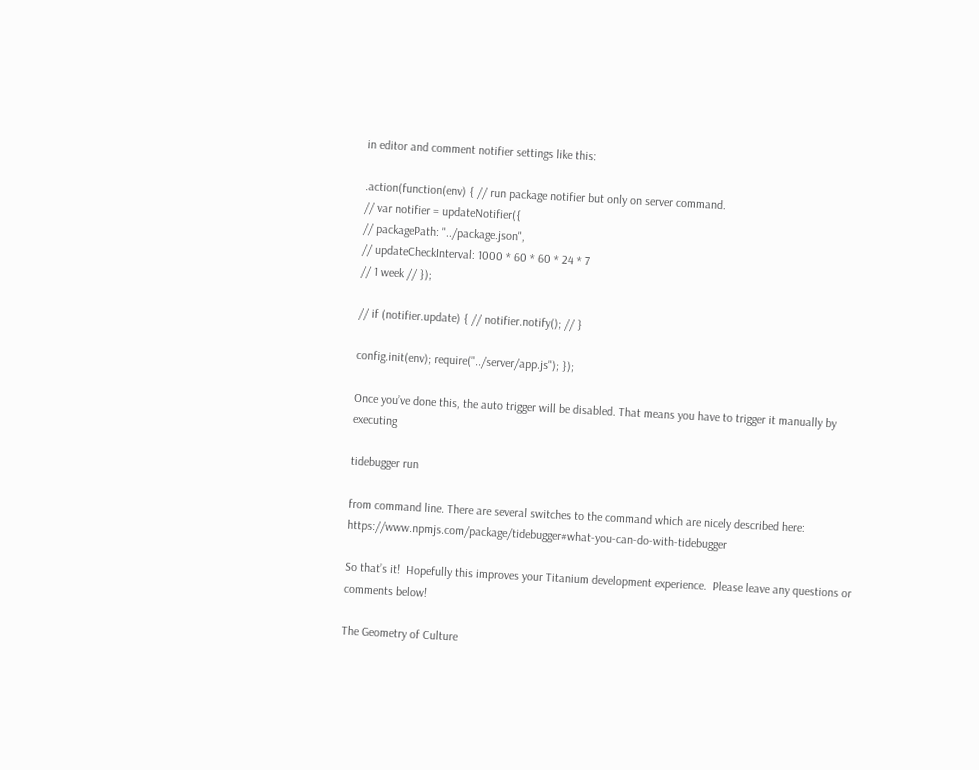in editor and comment notifier settings like this:

.action(function(env) { // run package notifier but only on server command.
// var notifier = updateNotifier({
// packagePath: "../package.json",
// updateCheckInterval: 1000 * 60 * 60 * 24 * 7
// 1 week // });

// if (notifier.update) { // notifier.notify(); // }

config.init(env); require("../server/app.js"); });

Once you’ve done this, the auto trigger will be disabled. That means you have to trigger it manually by executing

tidebugger run

from command line. There are several switches to the command which are nicely described here: https://www.npmjs.com/package/tidebugger#what-you-can-do-with-tidebugger

So that’s it!  Hopefully this improves your Titanium development experience.  Please leave any questions or comments below!

The Geometry of Culture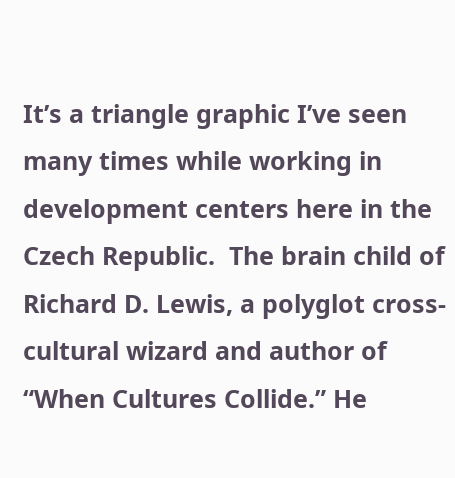It’s a triangle graphic I’ve seen many times while working in development centers here in the Czech Republic.  The brain child of Richard D. Lewis, a polyglot cross-cultural wizard and author of “When Cultures Collide.” He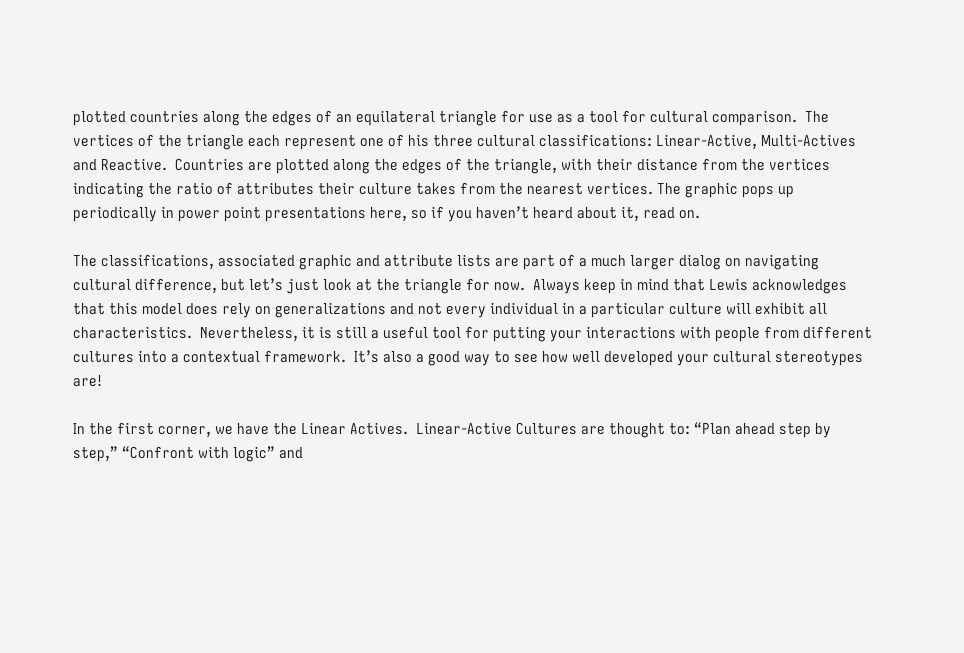plotted countries along the edges of an equilateral triangle for use as a tool for cultural comparison.  The vertices of the triangle each represent one of his three cultural classifications: Linear-Active, Multi-Actives and Reactive.  Countries are plotted along the edges of the triangle, with their distance from the vertices indicating the ratio of attributes their culture takes from the nearest vertices. The graphic pops up periodically in power point presentations here, so if you haven’t heard about it, read on.

The classifications, associated graphic and attribute lists are part of a much larger dialog on navigating cultural difference, but let’s just look at the triangle for now.  Always keep in mind that Lewis acknowledges that this model does rely on generalizations and not every individual in a particular culture will exhibit all characteristics.  Nevertheless, it is still a useful tool for putting your interactions with people from different cultures into a contextual framework.  It’s also a good way to see how well developed your cultural stereotypes are!

In the first corner, we have the Linear Actives.  Linear-Active Cultures are thought to: “Plan ahead step by step,” “Confront with logic” and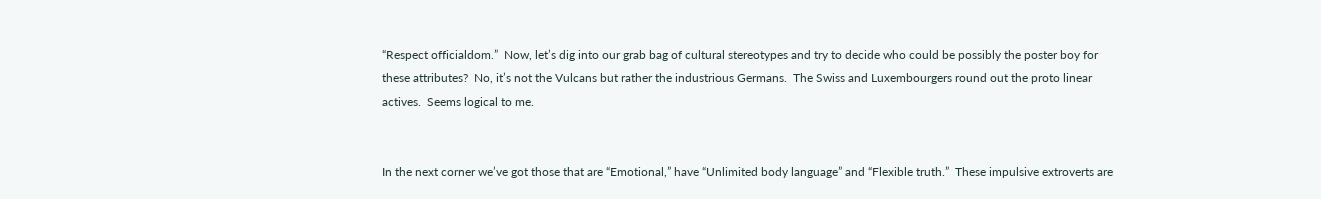“Respect officialdom.”  Now, let’s dig into our grab bag of cultural stereotypes and try to decide who could be possibly the poster boy for these attributes?  No, it’s not the Vulcans but rather the industrious Germans.  The Swiss and Luxembourgers round out the proto linear actives.  Seems logical to me.


In the next corner we’ve got those that are “Emotional,” have “Unlimited body language” and “Flexible truth.”  These impulsive extroverts are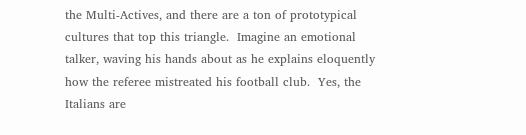the Multi-Actives, and there are a ton of prototypical cultures that top this triangle.  Imagine an emotional talker, waving his hands about as he explains eloquently how the referee mistreated his football club.  Yes, the Italians are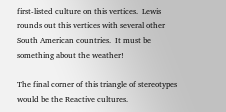first-listed culture on this vertices.  Lewis rounds out this vertices with several other South American countries.  It must be something about the weather!

The final corner of this triangle of stereotypes would be the Reactive cultures.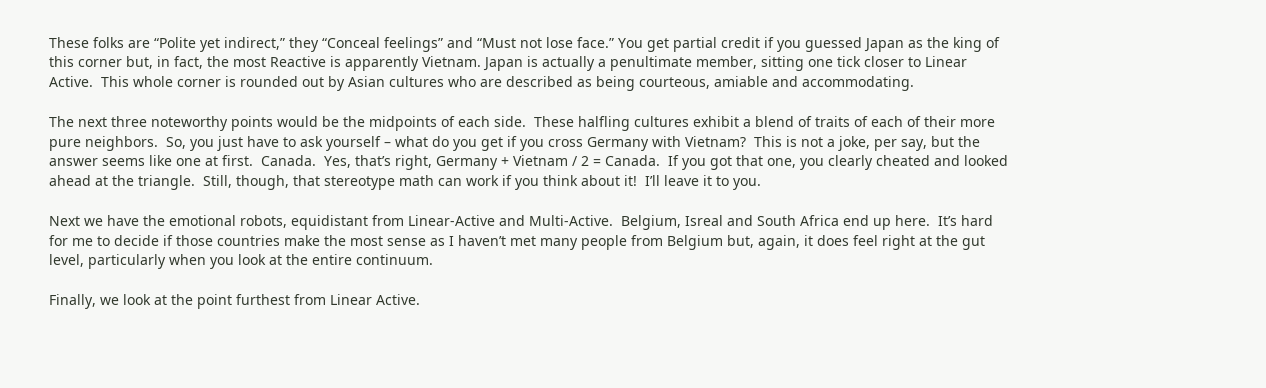These folks are “Polite yet indirect,” they “Conceal feelings” and “Must not lose face.” You get partial credit if you guessed Japan as the king of this corner but, in fact, the most Reactive is apparently Vietnam. Japan is actually a penultimate member, sitting one tick closer to Linear Active.  This whole corner is rounded out by Asian cultures who are described as being courteous, amiable and accommodating.

The next three noteworthy points would be the midpoints of each side.  These halfling cultures exhibit a blend of traits of each of their more pure neighbors.  So, you just have to ask yourself – what do you get if you cross Germany with Vietnam?  This is not a joke, per say, but the answer seems like one at first.  Canada.  Yes, that’s right, Germany + Vietnam / 2 = Canada.  If you got that one, you clearly cheated and looked ahead at the triangle.  Still, though, that stereotype math can work if you think about it!  I’ll leave it to you.

Next we have the emotional robots, equidistant from Linear-Active and Multi-Active.  Belgium, Isreal and South Africa end up here.  It’s hard for me to decide if those countries make the most sense as I haven’t met many people from Belgium but, again, it does feel right at the gut level, particularly when you look at the entire continuum.

Finally, we look at the point furthest from Linear Active.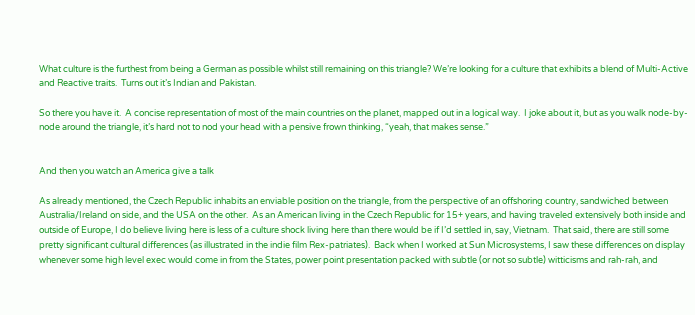What culture is the furthest from being a German as possible whilst still remaining on this triangle? We’re looking for a culture that exhibits a blend of Multi-Active and Reactive traits.  Turns out it’s Indian and Pakistan.

So there you have it.  A concise representation of most of the main countries on the planet, mapped out in a logical way.  I joke about it, but as you walk node-by-node around the triangle, it’s hard not to nod your head with a pensive frown thinking, “yeah, that makes sense.”


And then you watch an America give a talk

As already mentioned, the Czech Republic inhabits an enviable position on the triangle, from the perspective of an offshoring country, sandwiched between Australia/Ireland on side, and the USA on the other.  As an American living in the Czech Republic for 15+ years, and having traveled extensively both inside and outside of Europe, I do believe living here is less of a culture shock living here than there would be if I’d settled in, say, Vietnam.  That said, there are still some pretty significant cultural differences (as illustrated in the indie film Rex-patriates).  Back when I worked at Sun Microsystems, I saw these differences on display whenever some high level exec would come in from the States, power point presentation packed with subtle (or not so subtle) witticisms and rah-rah, and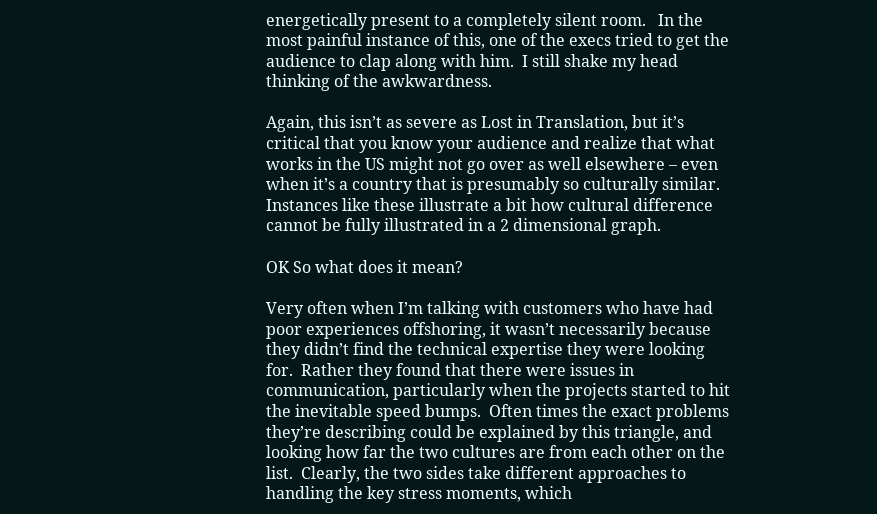energetically present to a completely silent room.   In the most painful instance of this, one of the execs tried to get the audience to clap along with him.  I still shake my head thinking of the awkwardness.

Again, this isn’t as severe as Lost in Translation, but it’s critical that you know your audience and realize that what works in the US might not go over as well elsewhere – even when it’s a country that is presumably so culturally similar.  Instances like these illustrate a bit how cultural difference cannot be fully illustrated in a 2 dimensional graph.

OK So what does it mean?

Very often when I’m talking with customers who have had poor experiences offshoring, it wasn’t necessarily because they didn’t find the technical expertise they were looking for.  Rather they found that there were issues in communication, particularly when the projects started to hit the inevitable speed bumps.  Often times the exact problems they’re describing could be explained by this triangle, and looking how far the two cultures are from each other on the list.  Clearly, the two sides take different approaches to handling the key stress moments, which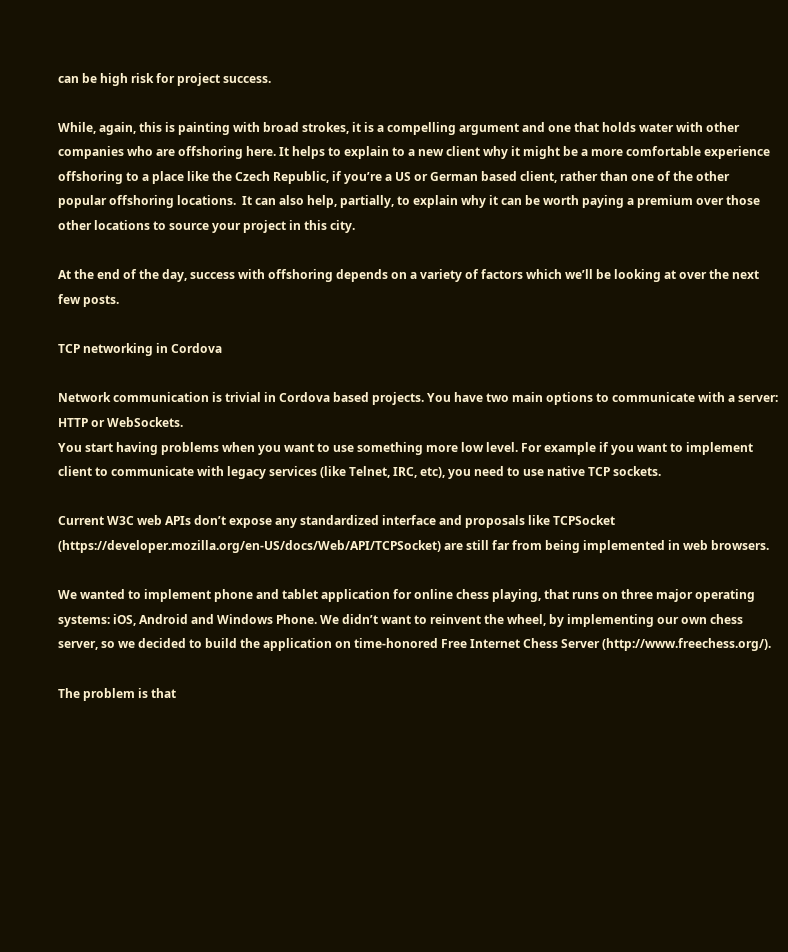can be high risk for project success.

While, again, this is painting with broad strokes, it is a compelling argument and one that holds water with other companies who are offshoring here. It helps to explain to a new client why it might be a more comfortable experience offshoring to a place like the Czech Republic, if you’re a US or German based client, rather than one of the other popular offshoring locations.  It can also help, partially, to explain why it can be worth paying a premium over those other locations to source your project in this city.

At the end of the day, success with offshoring depends on a variety of factors which we’ll be looking at over the next few posts.

TCP networking in Cordova

Network communication is trivial in Cordova based projects. You have two main options to communicate with a server: HTTP or WebSockets.
You start having problems when you want to use something more low level. For example if you want to implement client to communicate with legacy services (like Telnet, IRC, etc), you need to use native TCP sockets.

Current W3C web APIs don’t expose any standardized interface and proposals like TCPSocket (https://developer.mozilla.org/en-US/docs/Web/API/TCPSocket) are still far from being implemented in web browsers.

We wanted to implement phone and tablet application for online chess playing, that runs on three major operating systems: iOS, Android and Windows Phone. We didn’t want to reinvent the wheel, by implementing our own chess server, so we decided to build the application on time-honored Free Internet Chess Server (http://www.freechess.org/).

The problem is that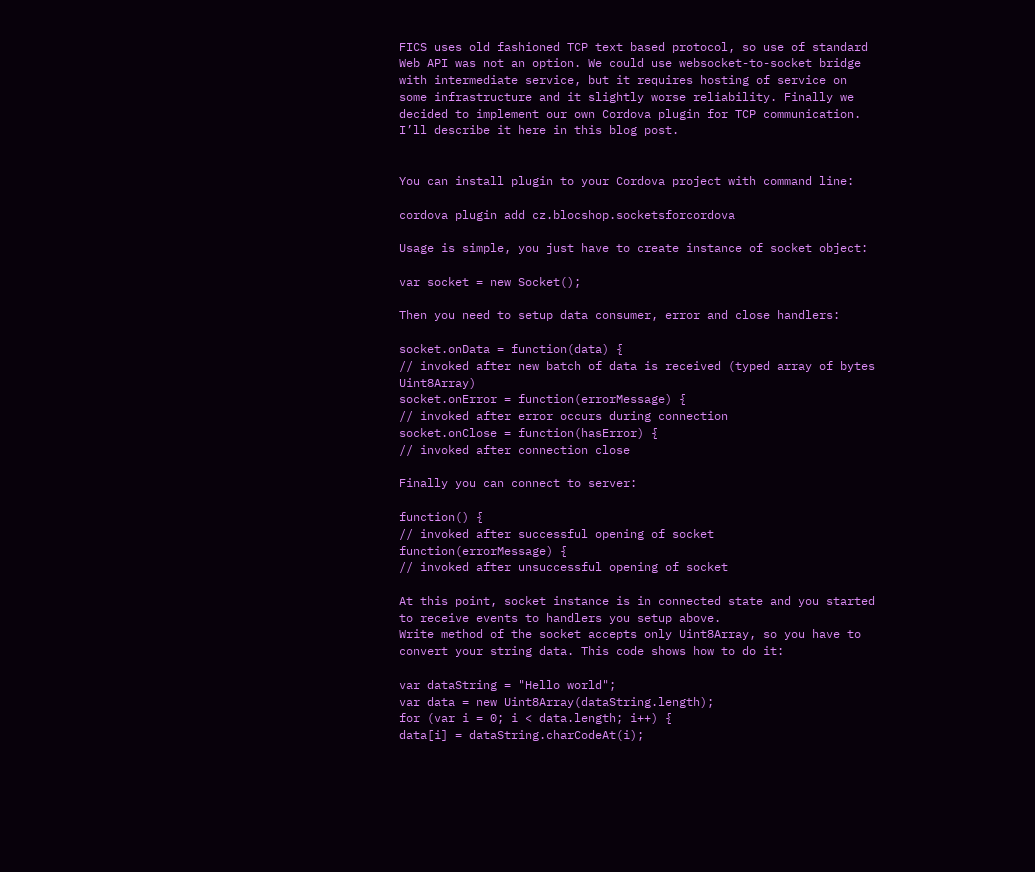FICS uses old fashioned TCP text based protocol, so use of standard Web API was not an option. We could use websocket-to-socket bridge with intermediate service, but it requires hosting of service on some infrastructure and it slightly worse reliability. Finally we decided to implement our own Cordova plugin for TCP communication. I’ll describe it here in this blog post.


You can install plugin to your Cordova project with command line:

cordova plugin add cz.blocshop.socketsforcordova

Usage is simple, you just have to create instance of socket object:

var socket = new Socket();

Then you need to setup data consumer, error and close handlers:

socket.onData = function(data) {
// invoked after new batch of data is received (typed array of bytes Uint8Array)
socket.onError = function(errorMessage) {
// invoked after error occurs during connection
socket.onClose = function(hasError) {
// invoked after connection close

Finally you can connect to server:

function() {
// invoked after successful opening of socket
function(errorMessage) {
// invoked after unsuccessful opening of socket

At this point, socket instance is in connected state and you started to receive events to handlers you setup above.
Write method of the socket accepts only Uint8Array, so you have to convert your string data. This code shows how to do it:

var dataString = "Hello world";
var data = new Uint8Array(dataString.length);
for (var i = 0; i < data.length; i++) {
data[i] = dataString.charCodeAt(i);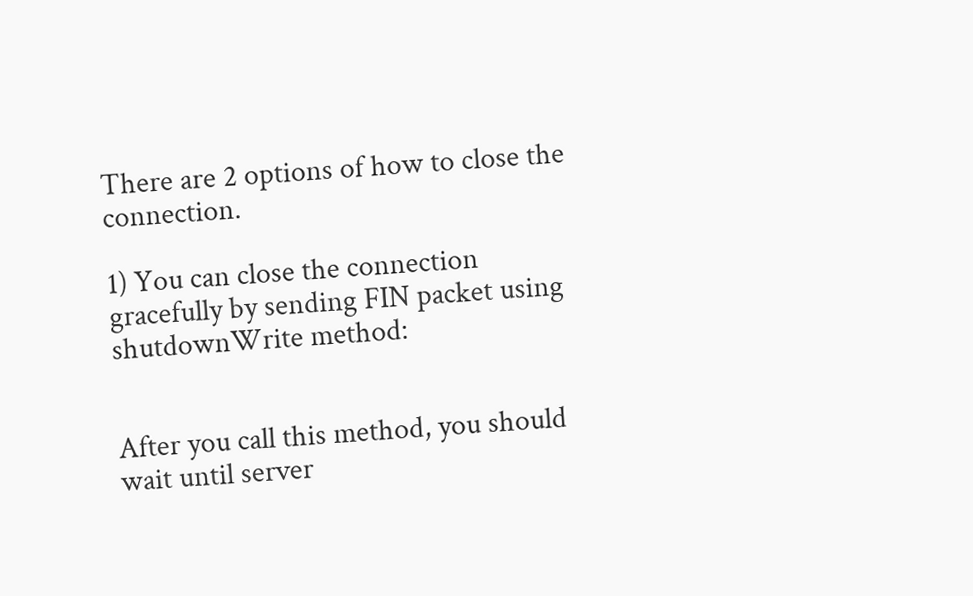There are 2 options of how to close the connection.

1) You can close the connection gracefully by sending FIN packet using shutdownWrite method:


After you call this method, you should wait until server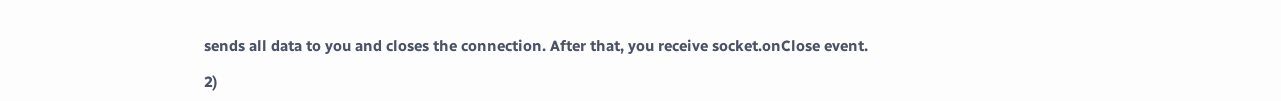sends all data to you and closes the connection. After that, you receive socket.onClose event.

2)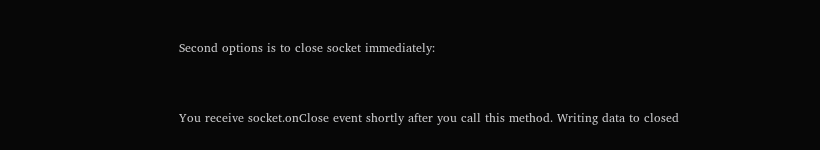Second options is to close socket immediately:


You receive socket.onClose event shortly after you call this method. Writing data to closed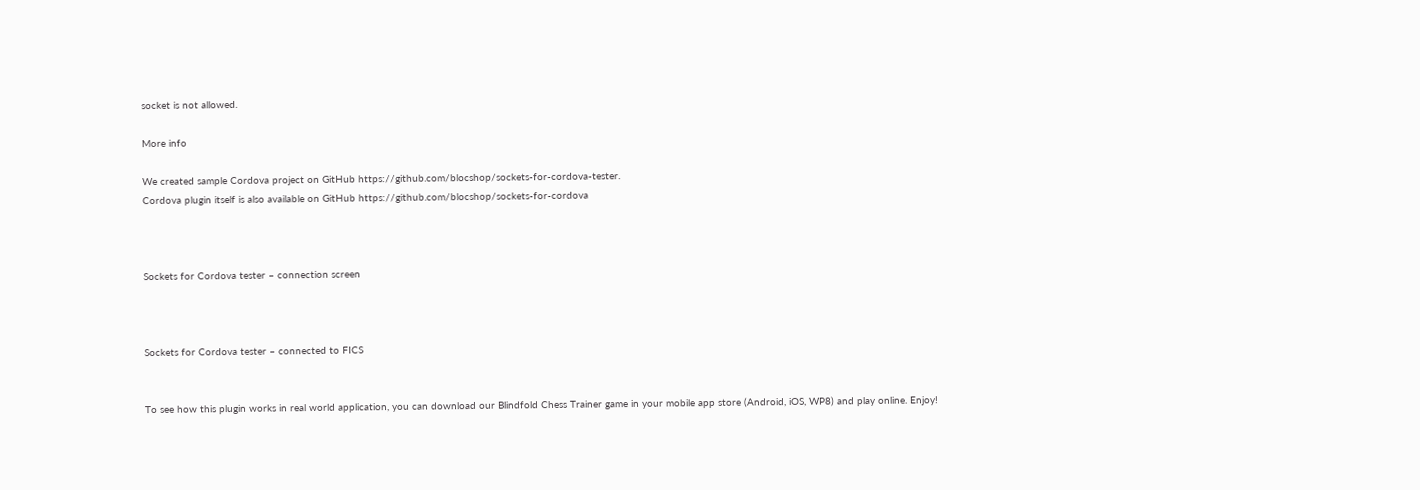socket is not allowed.

More info

We created sample Cordova project on GitHub https://github.com/blocshop/sockets-for-cordova-tester.
Cordova plugin itself is also available on GitHub https://github.com/blocshop/sockets-for-cordova



Sockets for Cordova tester – connection screen



Sockets for Cordova tester – connected to FICS


To see how this plugin works in real world application, you can download our Blindfold Chess Trainer game in your mobile app store (Android, iOS, WP8) and play online. Enjoy!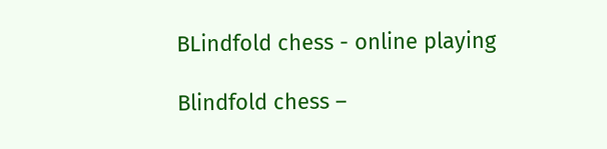BLindfold chess - online playing

Blindfold chess –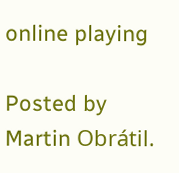online playing

Posted by Martin Obrátil.